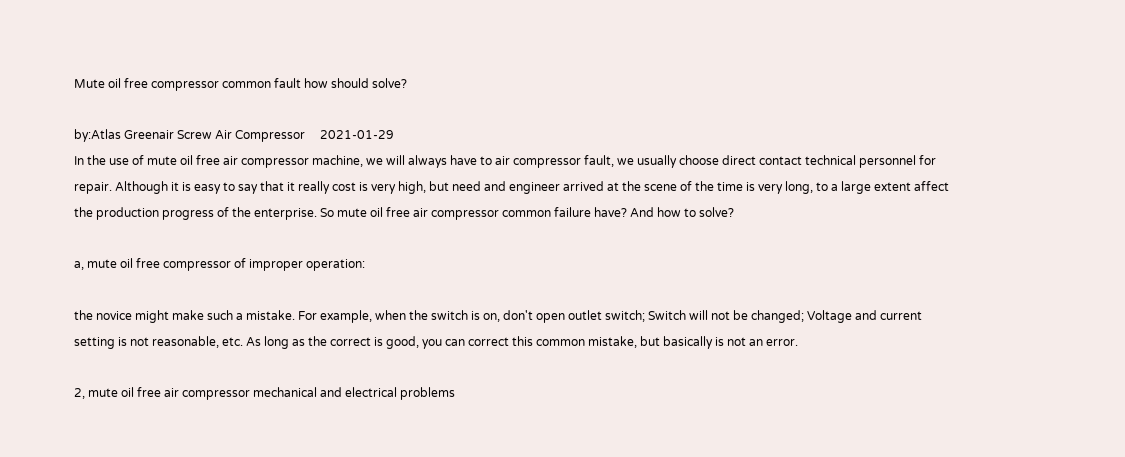Mute oil free compressor common fault how should solve?

by:Atlas Greenair Screw Air Compressor     2021-01-29
In the use of mute oil free air compressor machine, we will always have to air compressor fault, we usually choose direct contact technical personnel for repair. Although it is easy to say that it really cost is very high, but need and engineer arrived at the scene of the time is very long, to a large extent affect the production progress of the enterprise. So mute oil free air compressor common failure have? And how to solve?

a, mute oil free compressor of improper operation:

the novice might make such a mistake. For example, when the switch is on, don't open outlet switch; Switch will not be changed; Voltage and current setting is not reasonable, etc. As long as the correct is good, you can correct this common mistake, but basically is not an error.

2, mute oil free air compressor mechanical and electrical problems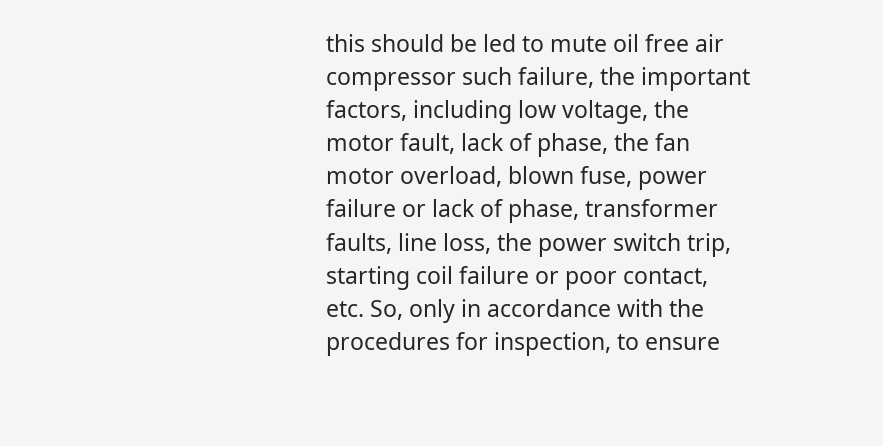this should be led to mute oil free air compressor such failure, the important factors, including low voltage, the motor fault, lack of phase, the fan motor overload, blown fuse, power failure or lack of phase, transformer faults, line loss, the power switch trip, starting coil failure or poor contact, etc. So, only in accordance with the procedures for inspection, to ensure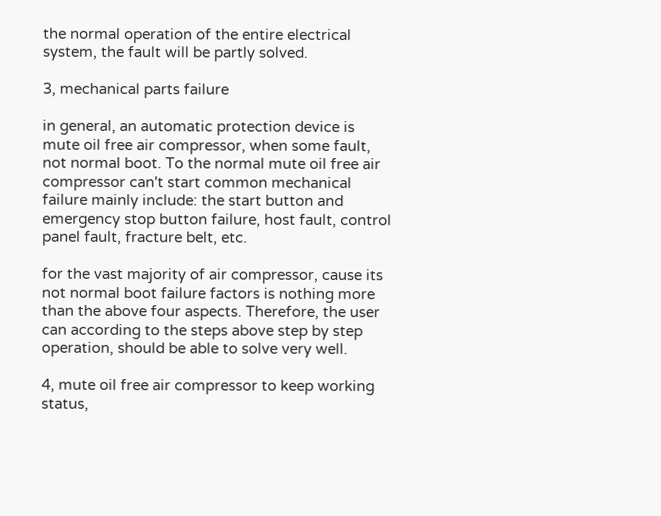the normal operation of the entire electrical system, the fault will be partly solved.

3, mechanical parts failure

in general, an automatic protection device is mute oil free air compressor, when some fault, not normal boot. To the normal mute oil free air compressor can't start common mechanical failure mainly include: the start button and emergency stop button failure, host fault, control panel fault, fracture belt, etc.

for the vast majority of air compressor, cause its not normal boot failure factors is nothing more than the above four aspects. Therefore, the user can according to the steps above step by step operation, should be able to solve very well.

4, mute oil free air compressor to keep working status,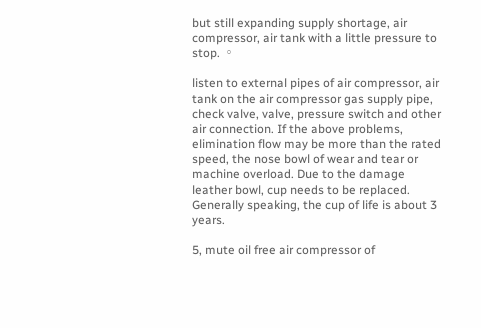but still expanding supply shortage, air compressor, air tank with a little pressure to stop. 。

listen to external pipes of air compressor, air tank on the air compressor gas supply pipe, check valve, valve, pressure switch and other air connection. If the above problems, elimination flow may be more than the rated speed, the nose bowl of wear and tear or machine overload. Due to the damage leather bowl, cup needs to be replaced. Generally speaking, the cup of life is about 3 years.

5, mute oil free air compressor of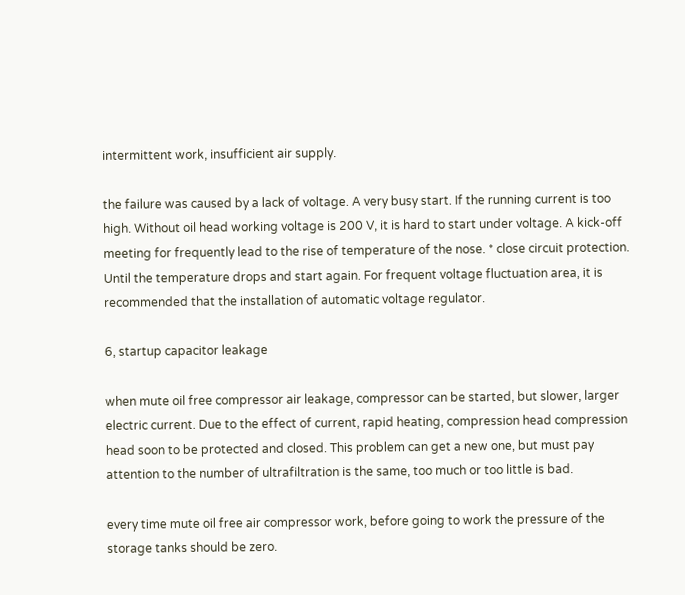intermittent work, insufficient air supply.

the failure was caused by a lack of voltage. A very busy start. If the running current is too high. Without oil head working voltage is 200 V, it is hard to start under voltage. A kick-off meeting for frequently lead to the rise of temperature of the nose. * close circuit protection. Until the temperature drops and start again. For frequent voltage fluctuation area, it is recommended that the installation of automatic voltage regulator.

6, startup capacitor leakage

when mute oil free compressor air leakage, compressor can be started, but slower, larger electric current. Due to the effect of current, rapid heating, compression head compression head soon to be protected and closed. This problem can get a new one, but must pay attention to the number of ultrafiltration is the same, too much or too little is bad.

every time mute oil free air compressor work, before going to work the pressure of the storage tanks should be zero.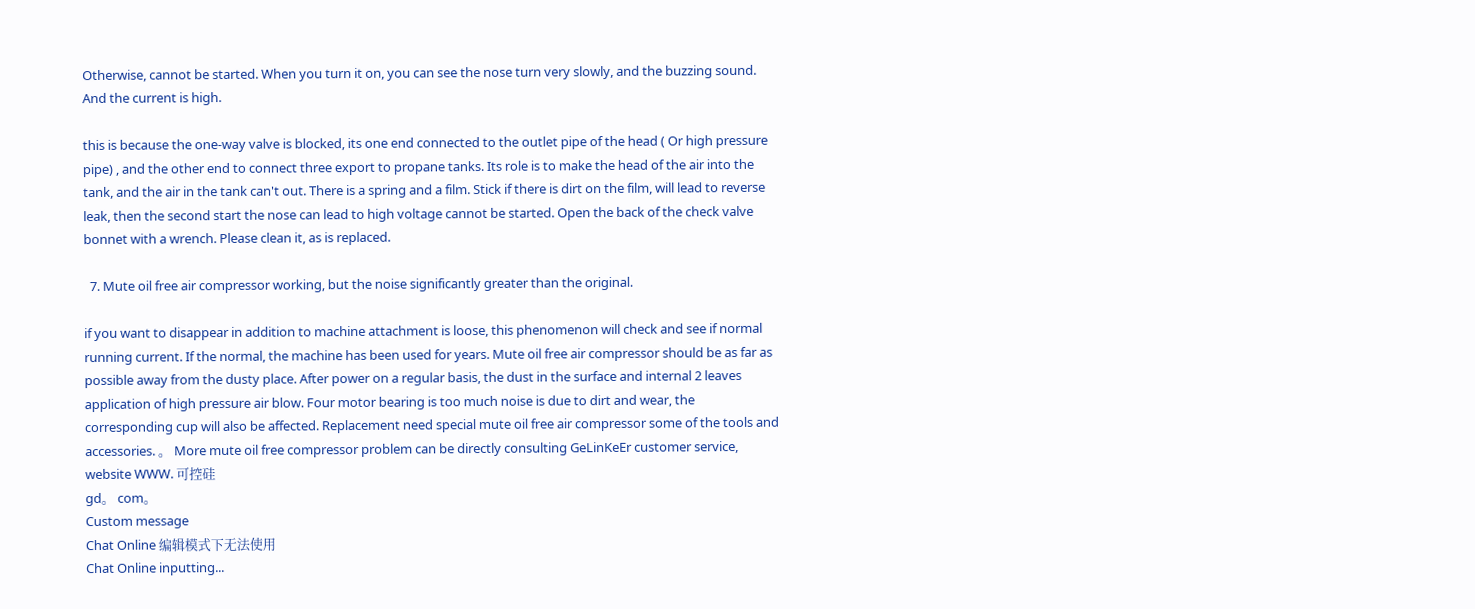Otherwise, cannot be started. When you turn it on, you can see the nose turn very slowly, and the buzzing sound. And the current is high.

this is because the one-way valve is blocked, its one end connected to the outlet pipe of the head ( Or high pressure pipe) , and the other end to connect three export to propane tanks. Its role is to make the head of the air into the tank, and the air in the tank can't out. There is a spring and a film. Stick if there is dirt on the film, will lead to reverse leak, then the second start the nose can lead to high voltage cannot be started. Open the back of the check valve bonnet with a wrench. Please clean it, as is replaced.

  7. Mute oil free air compressor working, but the noise significantly greater than the original.

if you want to disappear in addition to machine attachment is loose, this phenomenon will check and see if normal running current. If the normal, the machine has been used for years. Mute oil free air compressor should be as far as possible away from the dusty place. After power on a regular basis, the dust in the surface and internal 2 leaves application of high pressure air blow. Four motor bearing is too much noise is due to dirt and wear, the corresponding cup will also be affected. Replacement need special mute oil free air compressor some of the tools and accessories. 。 More mute oil free compressor problem can be directly consulting GeLinKeEr customer service, website WWW. 可控硅
gd。 com。
Custom message
Chat Online 编辑模式下无法使用
Chat Online inputting...